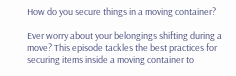How do you secure things in a moving container?

Ever worry about your belongings shifting during a move? This episode tackles the best practices for securing items inside a moving container to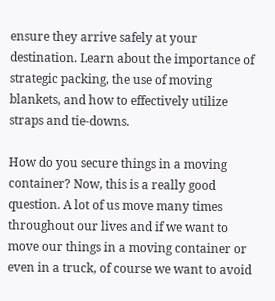ensure they arrive safely at your destination. Learn about the importance of strategic packing, the use of moving blankets, and how to effectively utilize straps and tie-downs.

How do you secure things in a moving container? Now, this is a really good question. A lot of us move many times throughout our lives and if we want to move our things in a moving container or even in a truck, of course we want to avoid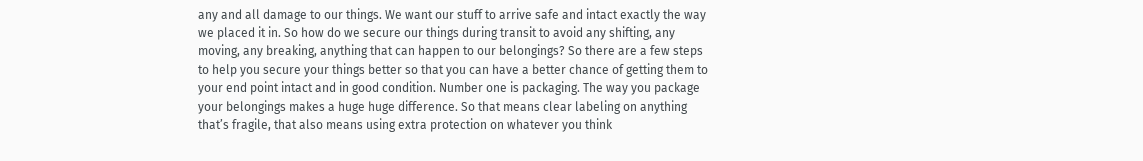any and all damage to our things. We want our stuff to arrive safe and intact exactly the way we placed it in. So how do we secure our things during transit to avoid any shifting, any moving, any breaking, anything that can happen to our belongings? So there are a few steps to help you secure your things better so that you can have a better chance of getting them to your end point intact and in good condition. Number one is packaging. The way you package your belongings makes a huge huge difference. So that means clear labeling on anything that’s fragile, that also means using extra protection on whatever you think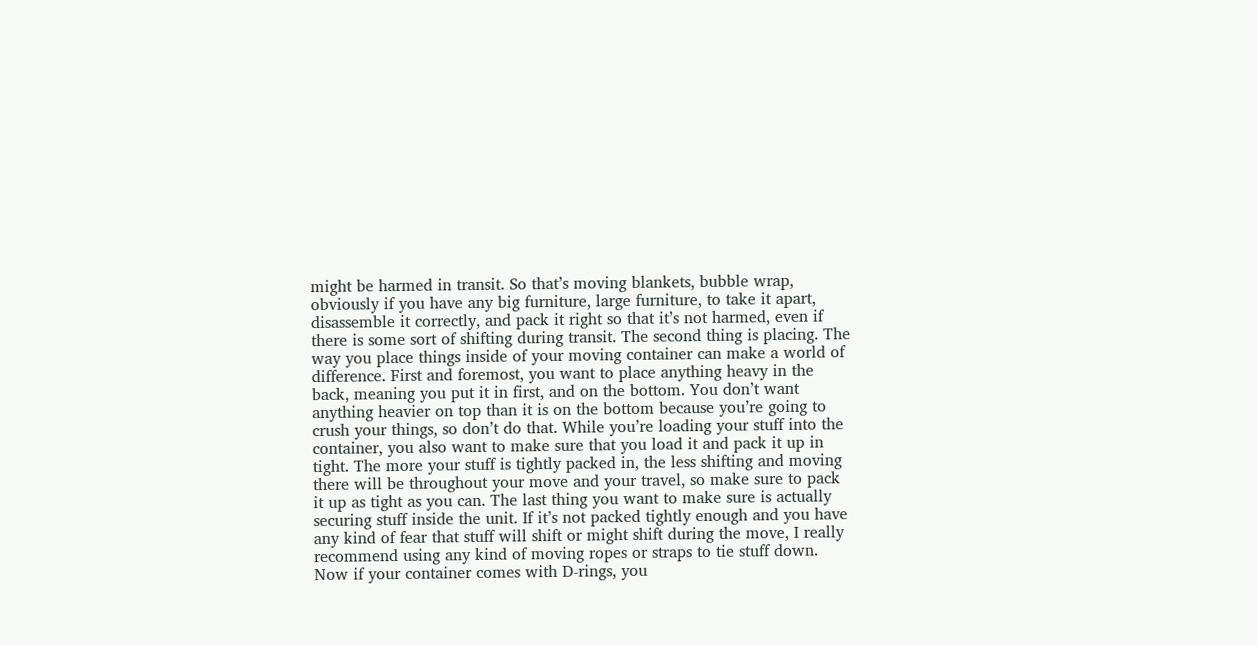might be harmed in transit. So that’s moving blankets, bubble wrap, obviously if you have any big furniture, large furniture, to take it apart, disassemble it correctly, and pack it right so that it’s not harmed, even if there is some sort of shifting during transit. The second thing is placing. The way you place things inside of your moving container can make a world of difference. First and foremost, you want to place anything heavy in the back, meaning you put it in first, and on the bottom. You don’t want anything heavier on top than it is on the bottom because you’re going to crush your things, so don’t do that. While you’re loading your stuff into the container, you also want to make sure that you load it and pack it up in tight. The more your stuff is tightly packed in, the less shifting and moving there will be throughout your move and your travel, so make sure to pack it up as tight as you can. The last thing you want to make sure is actually securing stuff inside the unit. If it’s not packed tightly enough and you have any kind of fear that stuff will shift or might shift during the move, I really recommend using any kind of moving ropes or straps to tie stuff down. Now if your container comes with D-rings, you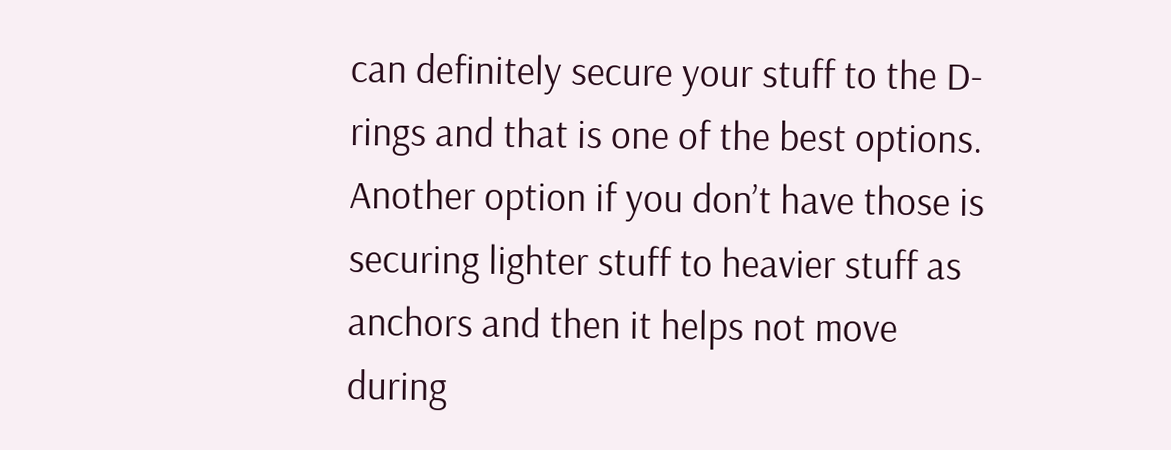can definitely secure your stuff to the D- rings and that is one of the best options. Another option if you don’t have those is securing lighter stuff to heavier stuff as anchors and then it helps not move during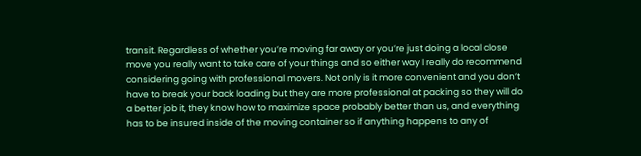transit. Regardless of whether you’re moving far away or you’re just doing a local close move you really want to take care of your things and so either way I really do recommend considering going with professional movers. Not only is it more convenient and you don’t have to break your back loading but they are more professional at packing so they will do a better job it, they know how to maximize space probably better than us, and everything has to be insured inside of the moving container so if anything happens to any of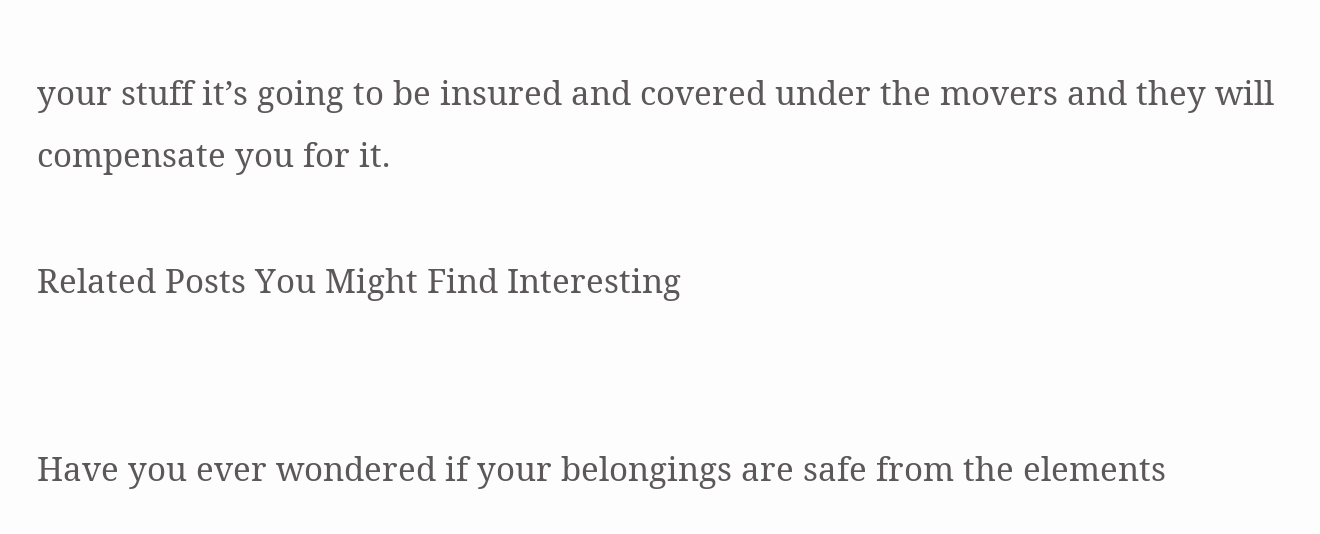your stuff it’s going to be insured and covered under the movers and they will compensate you for it.

Related Posts You Might Find Interesting


Have you ever wondered if your belongings are safe from the elements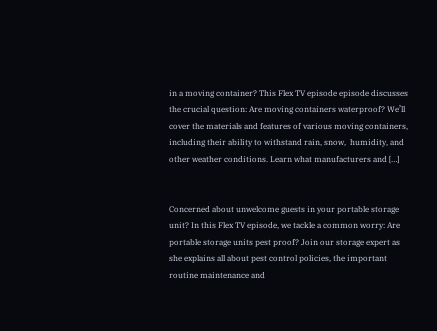in a moving container? This Flex TV episode episode discusses the crucial question: Are moving containers waterproof? We’ll cover the materials and features of various moving containers, including their ability to withstand rain, snow,  humidity, and other weather conditions. Learn what manufacturers and […]


Concerned about unwelcome guests in your portable storage unit? In this Flex TV episode, we tackle a common worry: Are portable storage units pest proof? Join our storage expert as she explains all about pest control policies, the important routine maintenance and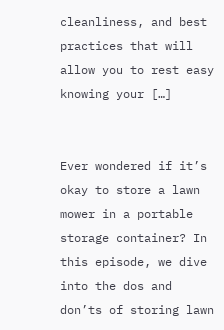cleanliness, and best practices that will allow you to rest easy knowing your […]


Ever wondered if it’s okay to store a lawn mower in a portable storage container? In this episode, we dive into the dos and don’ts of storing lawn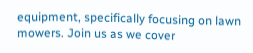equipment, specifically focusing on lawn mowers. Join us as we cover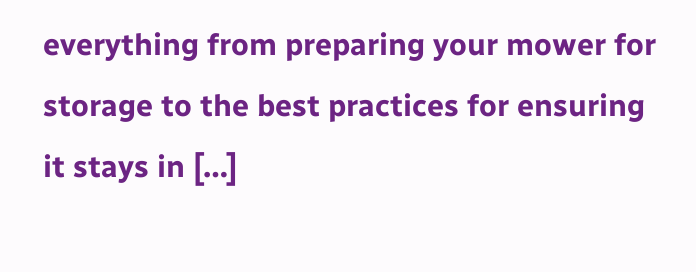everything from preparing your mower for storage to the best practices for ensuring it stays in […]